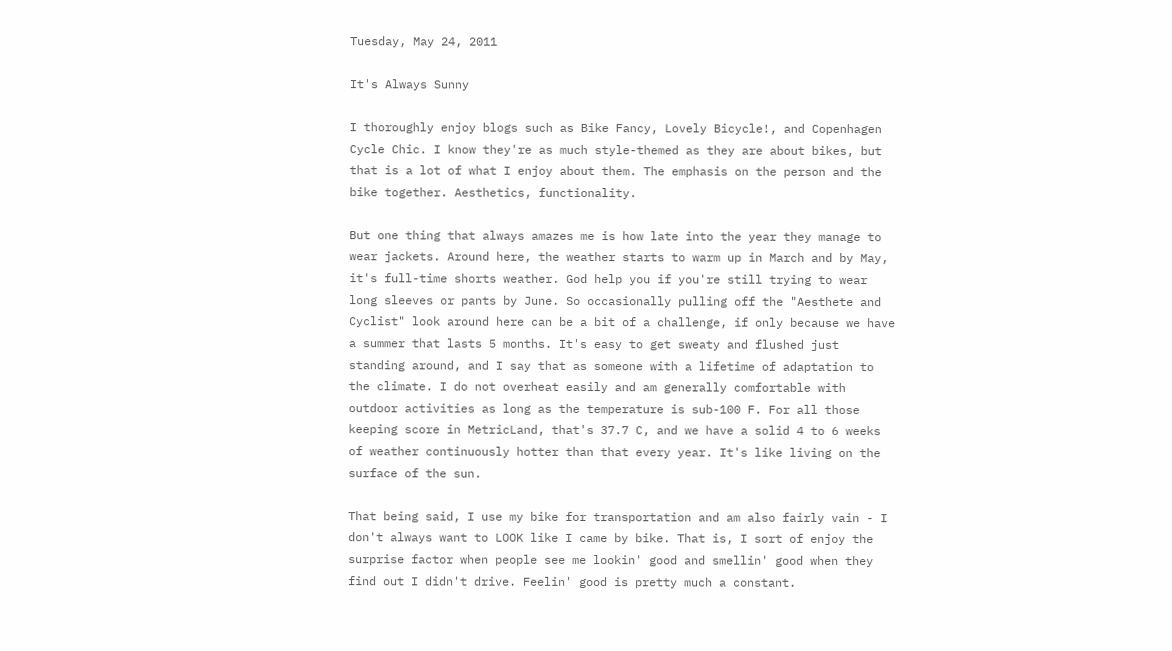Tuesday, May 24, 2011

It's Always Sunny

I thoroughly enjoy blogs such as Bike Fancy, Lovely Bicycle!, and Copenhagen Cycle Chic. I know they're as much style-themed as they are about bikes, but that is a lot of what I enjoy about them. The emphasis on the person and the bike together. Aesthetics, functionality.

But one thing that always amazes me is how late into the year they manage to wear jackets. Around here, the weather starts to warm up in March and by May, it's full-time shorts weather. God help you if you're still trying to wear long sleeves or pants by June. So occasionally pulling off the "Aesthete and Cyclist" look around here can be a bit of a challenge, if only because we have a summer that lasts 5 months. It's easy to get sweaty and flushed just standing around, and I say that as someone with a lifetime of adaptation to the climate. I do not overheat easily and am generally comfortable with outdoor activities as long as the temperature is sub-100 F. For all those keeping score in MetricLand, that's 37.7 C, and we have a solid 4 to 6 weeks of weather continuously hotter than that every year. It's like living on the surface of the sun.

That being said, I use my bike for transportation and am also fairly vain - I don't always want to LOOK like I came by bike. That is, I sort of enjoy the surprise factor when people see me lookin' good and smellin' good when they find out I didn't drive. Feelin' good is pretty much a constant.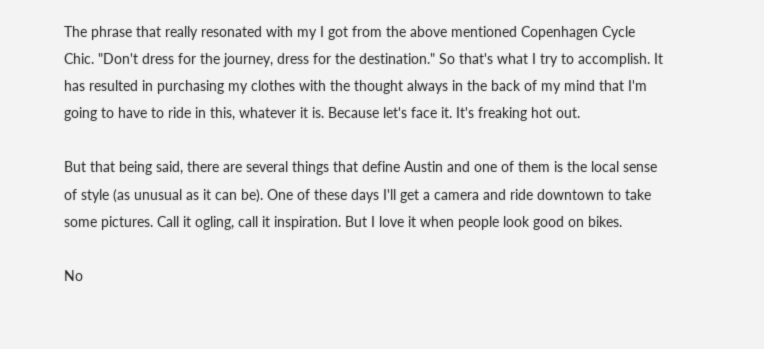The phrase that really resonated with my I got from the above mentioned Copenhagen Cycle Chic. "Don't dress for the journey, dress for the destination." So that's what I try to accomplish. It has resulted in purchasing my clothes with the thought always in the back of my mind that I'm going to have to ride in this, whatever it is. Because let's face it. It's freaking hot out.

But that being said, there are several things that define Austin and one of them is the local sense of style (as unusual as it can be). One of these days I'll get a camera and ride downtown to take some pictures. Call it ogling, call it inspiration. But I love it when people look good on bikes.

No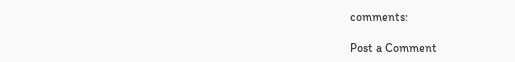comments:

Post a Comment